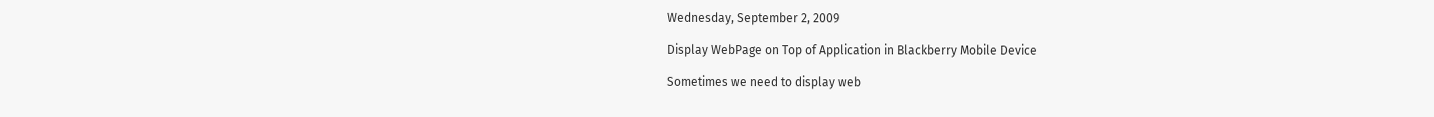Wednesday, September 2, 2009

Display WebPage on Top of Application in Blackberry Mobile Device

Sometimes we need to display web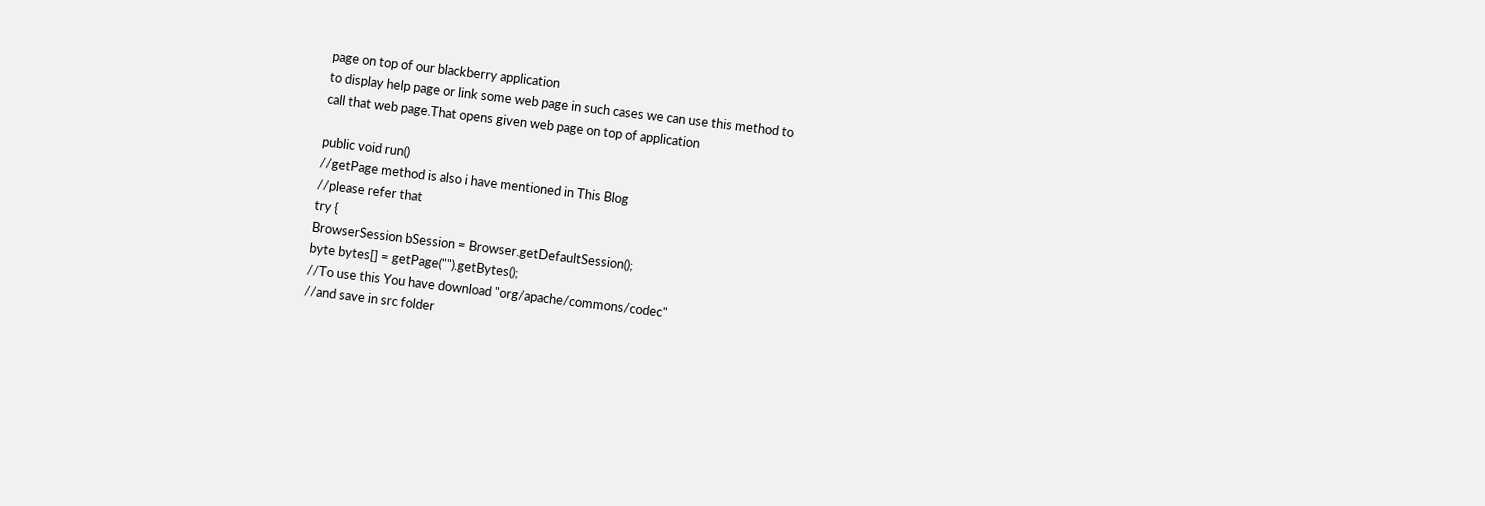page on top of our blackberry application
to display help page or link some web page in such cases we can use this method to
call that web page.That opens given web page on top of application

public void run()
//getPage method is also i have mentioned in This Blog
//please refer that
try {
BrowserSession bSession = Browser.getDefaultSession();
byte bytes[] = getPage("").getBytes();
//To use this You have download "org/apache/commons/codec"
//and save in src folder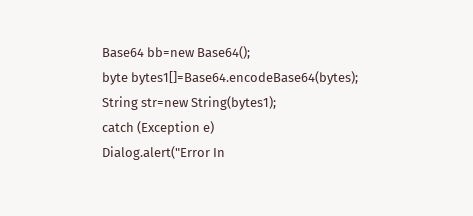Base64 bb=new Base64();
byte bytes1[]=Base64.encodeBase64(bytes);
String str=new String(bytes1);
catch (Exception e)
Dialog.alert("Error In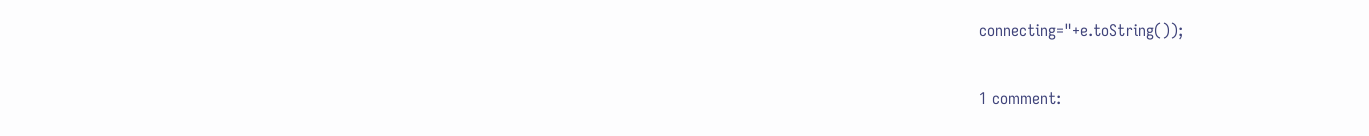connecting="+e.toString());

1 comment: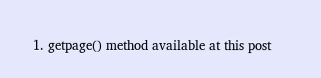1. getpage() method available at this post